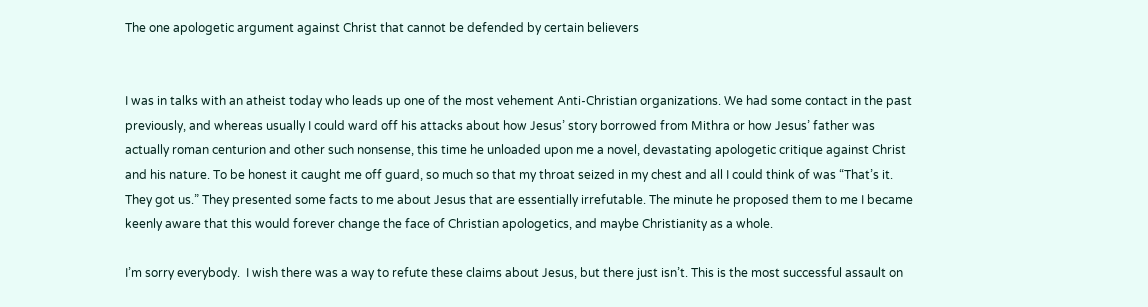The one apologetic argument against Christ that cannot be defended by certain believers


I was in talks with an atheist today who leads up one of the most vehement Anti-Christian organizations. We had some contact in the past previously, and whereas usually I could ward off his attacks about how Jesus’ story borrowed from Mithra or how Jesus’ father was actually roman centurion and other such nonsense, this time he unloaded upon me a novel, devastating apologetic critique against Christ and his nature. To be honest it caught me off guard, so much so that my throat seized in my chest and all I could think of was “That’s it. They got us.” They presented some facts to me about Jesus that are essentially irrefutable. The minute he proposed them to me I became keenly aware that this would forever change the face of Christian apologetics, and maybe Christianity as a whole.

I’m sorry everybody.  I wish there was a way to refute these claims about Jesus, but there just isn’t. This is the most successful assault on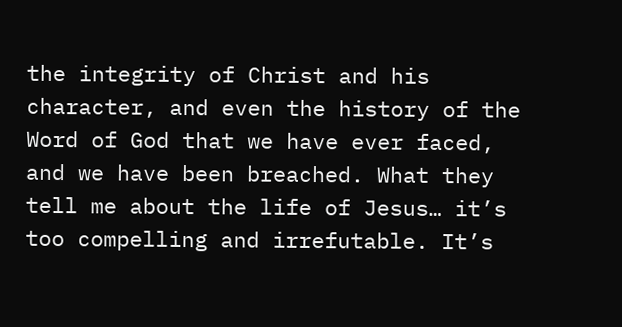the integrity of Christ and his character, and even the history of the Word of God that we have ever faced, and we have been breached. What they tell me about the life of Jesus… it’s too compelling and irrefutable. It’s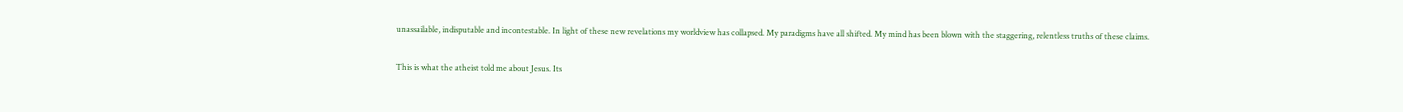unassailable, indisputable and incontestable. In light of these new revelations my worldview has collapsed. My paradigms have all shifted. My mind has been blown with the staggering, relentless truths of these claims.

This is what the atheist told me about Jesus. Its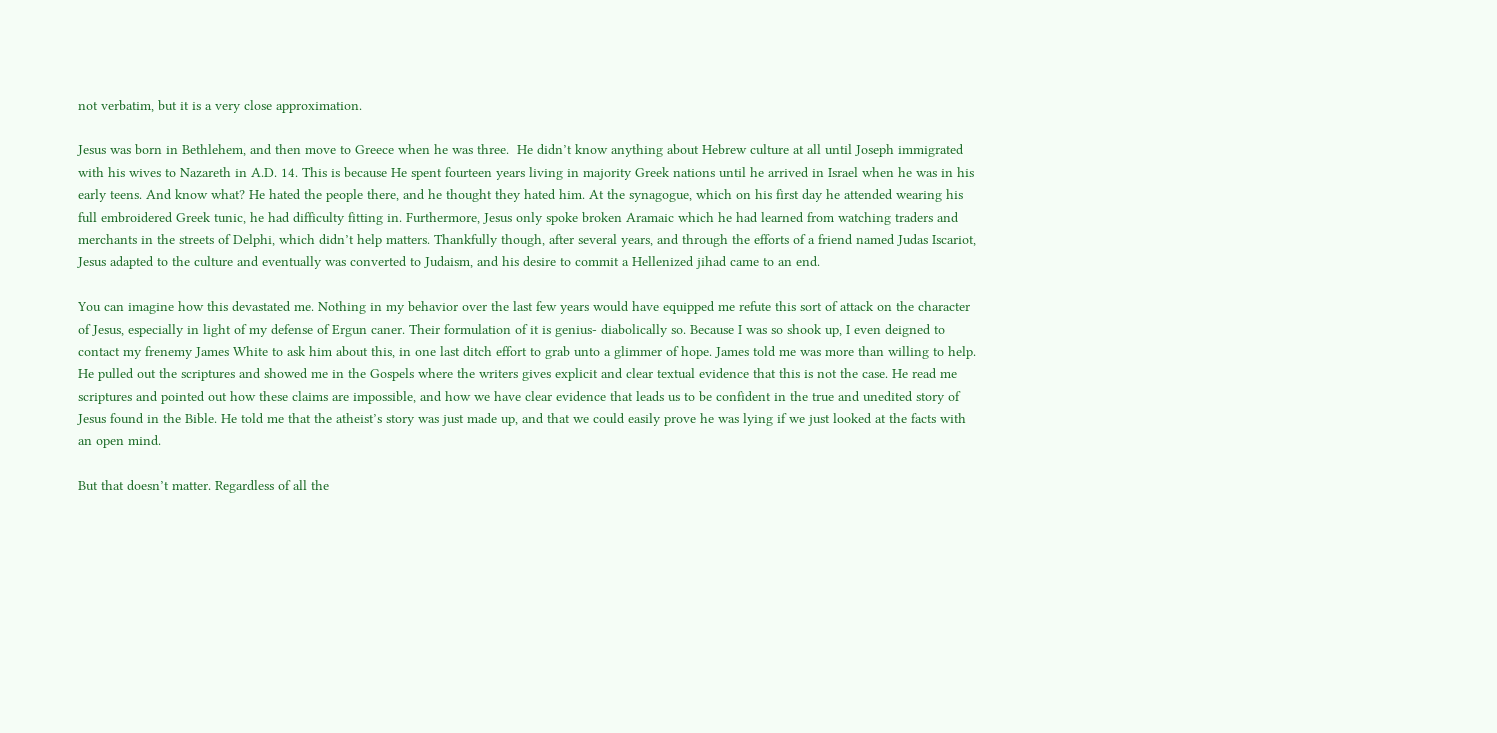not verbatim, but it is a very close approximation.

Jesus was born in Bethlehem, and then move to Greece when he was three.  He didn’t know anything about Hebrew culture at all until Joseph immigrated with his wives to Nazareth in A.D. 14. This is because He spent fourteen years living in majority Greek nations until he arrived in Israel when he was in his early teens. And know what? He hated the people there, and he thought they hated him. At the synagogue, which on his first day he attended wearing his full embroidered Greek tunic, he had difficulty fitting in. Furthermore, Jesus only spoke broken Aramaic which he had learned from watching traders and merchants in the streets of Delphi, which didn’t help matters. Thankfully though, after several years, and through the efforts of a friend named Judas Iscariot, Jesus adapted to the culture and eventually was converted to Judaism, and his desire to commit a Hellenized jihad came to an end.

You can imagine how this devastated me. Nothing in my behavior over the last few years would have equipped me refute this sort of attack on the character of Jesus, especially in light of my defense of Ergun caner. Their formulation of it is genius- diabolically so. Because I was so shook up, I even deigned to contact my frenemy James White to ask him about this, in one last ditch effort to grab unto a glimmer of hope. James told me was more than willing to help. He pulled out the scriptures and showed me in the Gospels where the writers gives explicit and clear textual evidence that this is not the case. He read me scriptures and pointed out how these claims are impossible, and how we have clear evidence that leads us to be confident in the true and unedited story of Jesus found in the Bible. He told me that the atheist’s story was just made up, and that we could easily prove he was lying if we just looked at the facts with an open mind.

But that doesn’t matter. Regardless of all the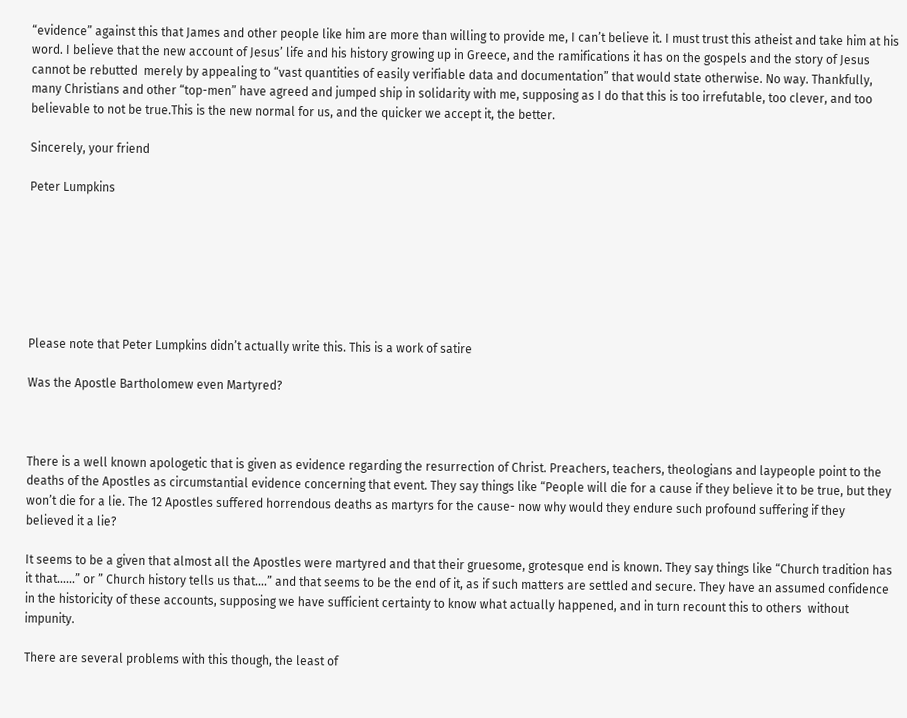“evidence” against this that James and other people like him are more than willing to provide me, I can’t believe it. I must trust this atheist and take him at his word. I believe that the new account of Jesus’ life and his history growing up in Greece, and the ramifications it has on the gospels and the story of Jesus cannot be rebutted  merely by appealing to “vast quantities of easily verifiable data and documentation” that would state otherwise. No way. Thankfully, many Christians and other “top-men” have agreed and jumped ship in solidarity with me, supposing as I do that this is too irrefutable, too clever, and too believable to not be true.This is the new normal for us, and the quicker we accept it, the better.

Sincerely, your friend

Peter Lumpkins







Please note that Peter Lumpkins didn’t actually write this. This is a work of satire

Was the Apostle Bartholomew even Martyred?



There is a well known apologetic that is given as evidence regarding the resurrection of Christ. Preachers, teachers, theologians and laypeople point to the deaths of the Apostles as circumstantial evidence concerning that event. They say things like “People will die for a cause if they believe it to be true, but they won’t die for a lie. The 12 Apostles suffered horrendous deaths as martyrs for the cause- now why would they endure such profound suffering if they believed it a lie?

It seems to be a given that almost all the Apostles were martyred and that their gruesome, grotesque end is known. They say things like “Church tradition has it that……” or ” Church history tells us that….” and that seems to be the end of it, as if such matters are settled and secure. They have an assumed confidence in the historicity of these accounts, supposing we have sufficient certainty to know what actually happened, and in turn recount this to others  without impunity.

There are several problems with this though, the least of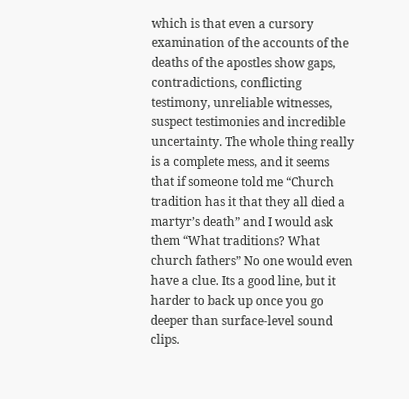which is that even a cursory examination of the accounts of the deaths of the apostles show gaps, contradictions, conflicting testimony, unreliable witnesses, suspect testimonies and incredible uncertainty. The whole thing really is a complete mess, and it seems that if someone told me “Church tradition has it that they all died a martyr’s death” and I would ask them “What traditions? What church fathers” No one would even have a clue. Its a good line, but it harder to back up once you go deeper than surface-level sound clips.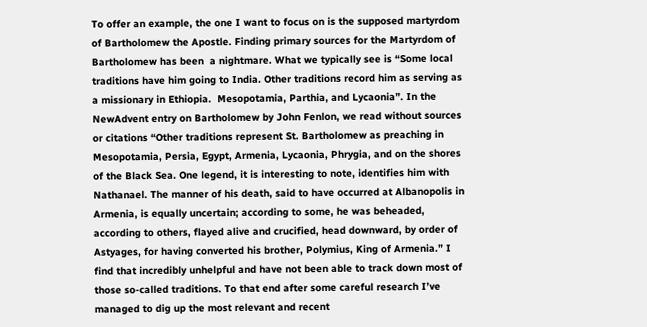To offer an example, the one I want to focus on is the supposed martyrdom of Bartholomew the Apostle. Finding primary sources for the Martyrdom of Bartholomew has been  a nightmare. What we typically see is “Some local traditions have him going to India. Other traditions record him as serving as a missionary in Ethiopia.  Mesopotamia, Parthia, and Lycaonia”. In the NewAdvent entry on Bartholomew by John Fenlon, we read without sources or citations “Other traditions represent St. Bartholomew as preaching in Mesopotamia, Persia, Egypt, Armenia, Lycaonia, Phrygia, and on the shores of the Black Sea. One legend, it is interesting to note, identifies him with Nathanael. The manner of his death, said to have occurred at Albanopolis in Armenia, is equally uncertain; according to some, he was beheaded, according to others, flayed alive and crucified, head downward, by order of Astyages, for having converted his brother, Polymius, King of Armenia.” I find that incredibly unhelpful and have not been able to track down most of those so-called traditions. To that end after some careful research I’ve managed to dig up the most relevant and recent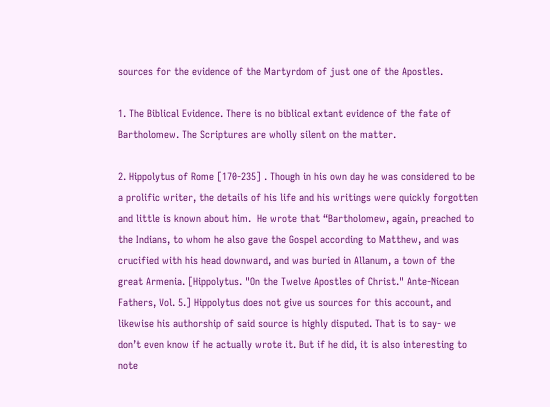sources for the evidence of the Martyrdom of just one of the Apostles.

1. The Biblical Evidence. There is no biblical extant evidence of the fate of Bartholomew. The Scriptures are wholly silent on the matter.

2. Hippolytus of Rome [170-235] . Though in his own day he was considered to be a prolific writer, the details of his life and his writings were quickly forgotten and little is known about him.  He wrote that “Bartholomew, again, preached to the Indians, to whom he also gave the Gospel according to Matthew, and was crucified with his head downward, and was buried in Allanum, a town of the great Armenia. [Hippolytus. "On the Twelve Apostles of Christ." Ante-Nicean Fathers, Vol. 5.] Hippolytus does not give us sources for this account, and likewise his authorship of said source is highly disputed. That is to say- we don’t even know if he actually wrote it. But if he did, it is also interesting to note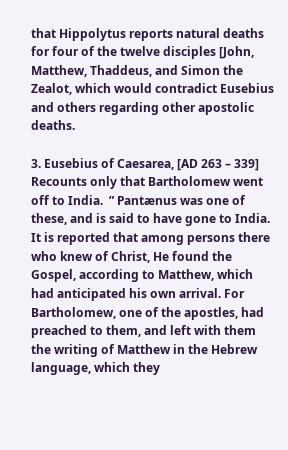that Hippolytus reports natural deaths for four of the twelve disciples [John, Matthew, Thaddeus, and Simon the Zealot, which would contradict Eusebius and others regarding other apostolic deaths.

3. Eusebius of Caesarea, [AD 263 – 339] Recounts only that Bartholomew went off to India.  ” Pantænus was one of these, and is said to have gone to India. It is reported that among persons there who knew of Christ, He found the Gospel, according to Matthew, which had anticipated his own arrival. For Bartholomew, one of the apostles, had preached to them, and left with them the writing of Matthew in the Hebrew language, which they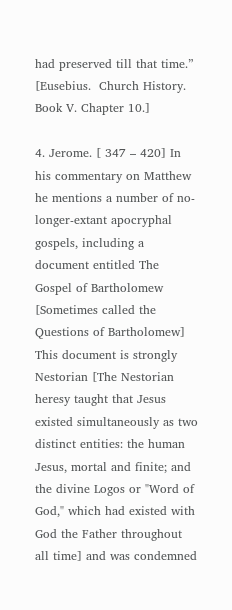had preserved till that time.” [Eusebius.  Church History. Book V. Chapter 10.]

4. Jerome. [ 347 – 420] In his commentary on Matthew he mentions a number of no-longer-extant apocryphal gospels, including a document entitled The Gospel of Bartholomew [Sometimes called the Questions of Bartholomew]  This document is strongly Nestorian [The Nestorian heresy taught that Jesus existed simultaneously as two distinct entities: the human Jesus, mortal and finite; and the divine Logos or "Word of God," which had existed with God the Father throughout all time] and was condemned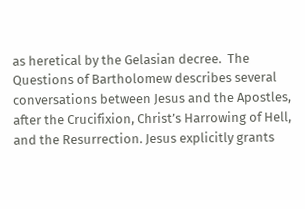as heretical by the Gelasian decree.  The Questions of Bartholomew describes several conversations between Jesus and the Apostles, after the Crucifixion, Christ’s Harrowing of Hell, and the Resurrection. Jesus explicitly grants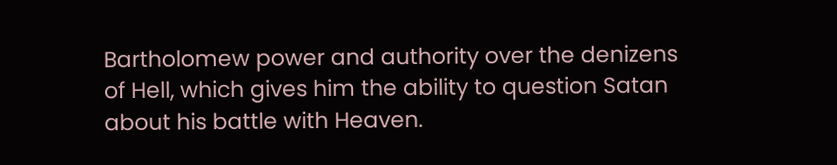Bartholomew power and authority over the denizens of Hell, which gives him the ability to question Satan about his battle with Heaven.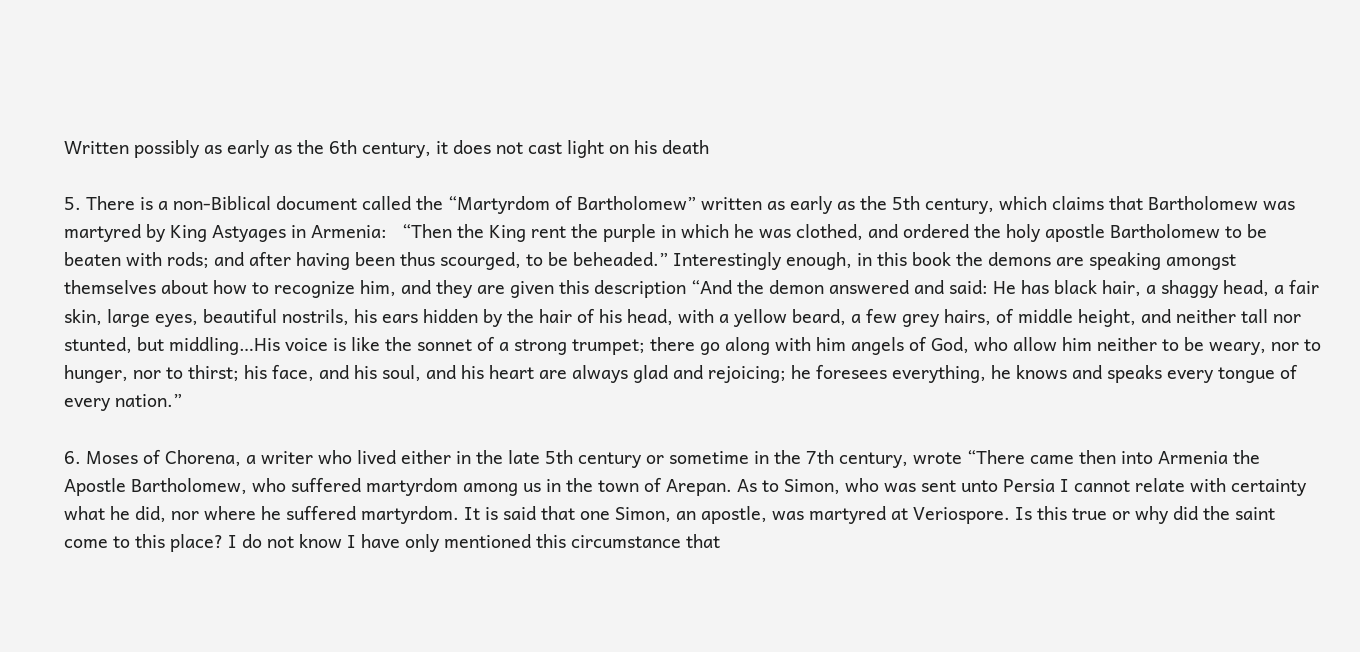Written possibly as early as the 6th century, it does not cast light on his death

5. There is a non-Biblical document called the “Martyrdom of Bartholomew” written as early as the 5th century, which claims that Bartholomew was martyred by King Astyages in Armenia:   “Then the King rent the purple in which he was clothed, and ordered the holy apostle Bartholomew to be beaten with rods; and after having been thus scourged, to be beheaded.” Interestingly enough, in this book the demons are speaking amongst themselves about how to recognize him, and they are given this description “And the demon answered and said: He has black hair, a shaggy head, a fair skin, large eyes, beautiful nostrils, his ears hidden by the hair of his head, with a yellow beard, a few grey hairs, of middle height, and neither tall nor stunted, but middling…His voice is like the sonnet of a strong trumpet; there go along with him angels of God, who allow him neither to be weary, nor to hunger, nor to thirst; his face, and his soul, and his heart are always glad and rejoicing; he foresees everything, he knows and speaks every tongue of every nation.”

6. Moses of Chorena, a writer who lived either in the late 5th century or sometime in the 7th century, wrote “There came then into Armenia the Apostle Bartholomew, who suffered martyrdom among us in the town of Arepan. As to Simon, who was sent unto Persia I cannot relate with certainty what he did, nor where he suffered martyrdom. It is said that one Simon, an apostle, was martyred at Veriospore. Is this true or why did the saint come to this place? I do not know I have only mentioned this circumstance that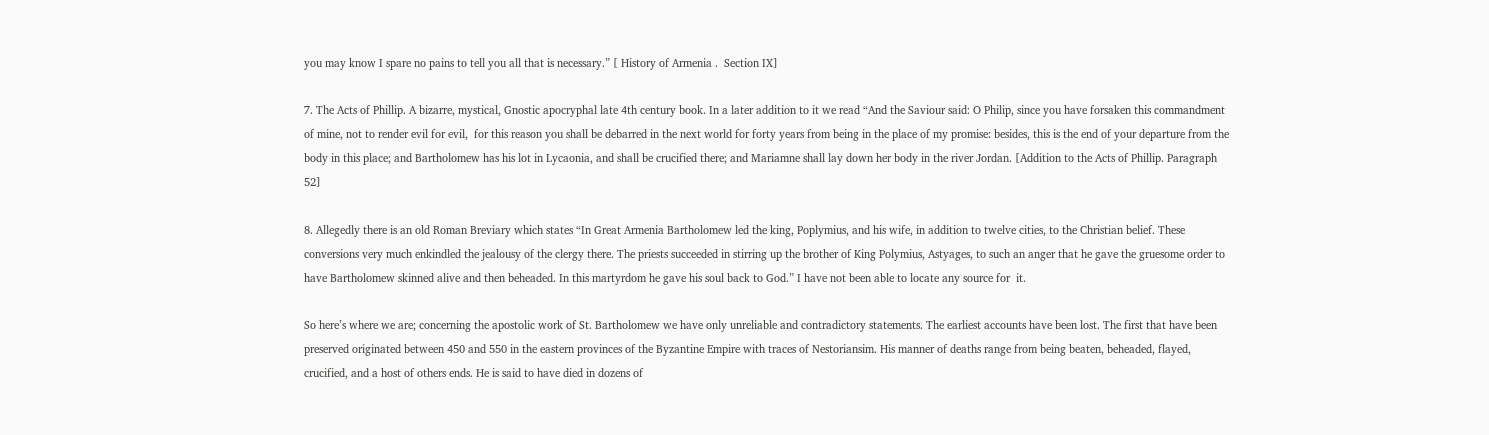you may know I spare no pains to tell you all that is necessary.” [ History of Armenia .  Section IX]

7. The Acts of Phillip. A bizarre, mystical, Gnostic apocryphal late 4th century book. In a later addition to it we read “And the Saviour said: O Philip, since you have forsaken this commandment of mine, not to render evil for evil,  for this reason you shall be debarred in the next world for forty years from being in the place of my promise: besides, this is the end of your departure from the body in this place; and Bartholomew has his lot in Lycaonia, and shall be crucified there; and Mariamne shall lay down her body in the river Jordan. [Addition to the Acts of Phillip. Paragraph 52]

8. Allegedly there is an old Roman Breviary which states “In Great Armenia Bartholomew led the king, Poplymius, and his wife, in addition to twelve cities, to the Christian belief. These conversions very much enkindled the jealousy of the clergy there. The priests succeeded in stirring up the brother of King Polymius, Astyages, to such an anger that he gave the gruesome order to have Bartholomew skinned alive and then beheaded. In this martyrdom he gave his soul back to God.” I have not been able to locate any source for  it.

So here’s where we are; concerning the apostolic work of St. Bartholomew we have only unreliable and contradictory statements. The earliest accounts have been lost. The first that have been preserved originated between 450 and 550 in the eastern provinces of the Byzantine Empire with traces of Nestoriansim. His manner of deaths range from being beaten, beheaded, flayed, crucified, and a host of others ends. He is said to have died in dozens of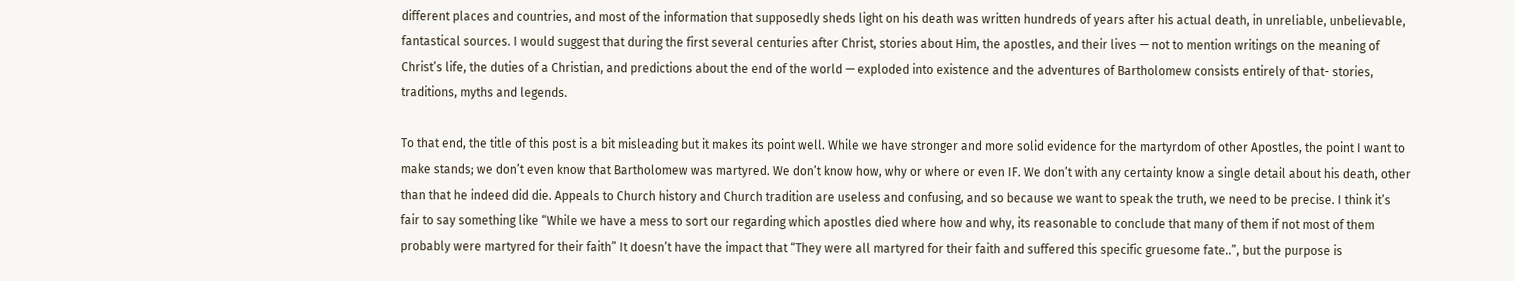different places and countries, and most of the information that supposedly sheds light on his death was written hundreds of years after his actual death, in unreliable, unbelievable, fantastical sources. I would suggest that during the first several centuries after Christ, stories about Him, the apostles, and their lives — not to mention writings on the meaning of Christ’s life, the duties of a Christian, and predictions about the end of the world — exploded into existence and the adventures of Bartholomew consists entirely of that- stories, traditions, myths and legends.

To that end, the title of this post is a bit misleading but it makes its point well. While we have stronger and more solid evidence for the martyrdom of other Apostles, the point I want to make stands; we don’t even know that Bartholomew was martyred. We don’t know how, why or where or even IF. We don’t with any certainty know a single detail about his death, other than that he indeed did die. Appeals to Church history and Church tradition are useless and confusing, and so because we want to speak the truth, we need to be precise. I think it’s fair to say something like “While we have a mess to sort our regarding which apostles died where how and why, its reasonable to conclude that many of them if not most of them probably were martyred for their faith” It doesn’t have the impact that “They were all martyred for their faith and suffered this specific gruesome fate..”, but the purpose is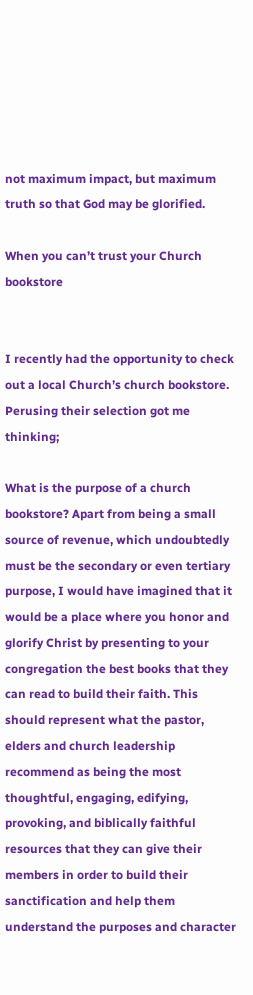not maximum impact, but maximum truth so that God may be glorified.

When you can’t trust your Church bookstore


I recently had the opportunity to check out a local Church’s church bookstore. Perusing their selection got me thinking;

What is the purpose of a church bookstore? Apart from being a small source of revenue, which undoubtedly must be the secondary or even tertiary purpose, I would have imagined that it would be a place where you honor and glorify Christ by presenting to your congregation the best books that they can read to build their faith. This should represent what the pastor, elders and church leadership recommend as being the most thoughtful, engaging, edifying, provoking, and biblically faithful resources that they can give their members in order to build their sanctification and help them understand the purposes and character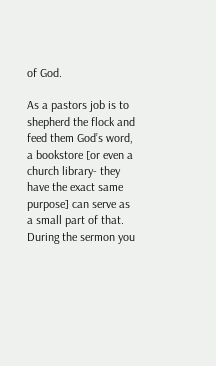of God.

As a pastors job is to shepherd the flock and feed them God’s word, a bookstore [or even a church library- they have the exact same purpose] can serve as a small part of that. During the sermon you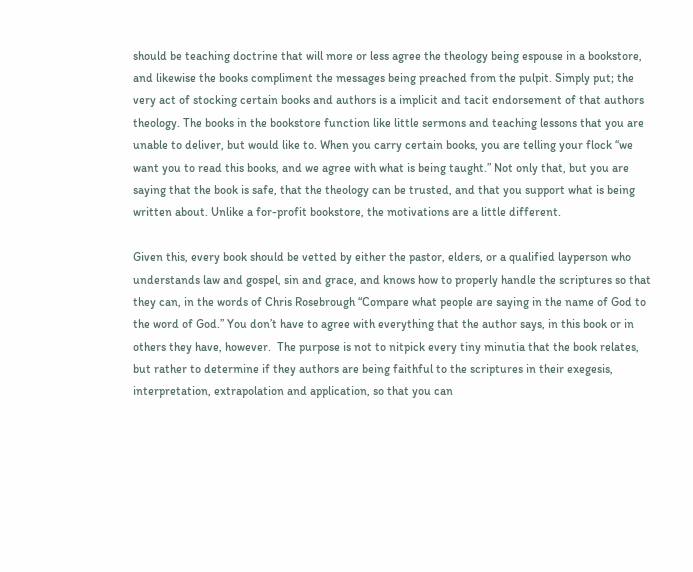should be teaching doctrine that will more or less agree the theology being espouse in a bookstore, and likewise the books compliment the messages being preached from the pulpit. Simply put; the very act of stocking certain books and authors is a implicit and tacit endorsement of that authors theology. The books in the bookstore function like little sermons and teaching lessons that you are unable to deliver, but would like to. When you carry certain books, you are telling your flock “we want you to read this books, and we agree with what is being taught.” Not only that, but you are saying that the book is safe, that the theology can be trusted, and that you support what is being written about. Unlike a for-profit bookstore, the motivations are a little different.

Given this, every book should be vetted by either the pastor, elders, or a qualified layperson who understands law and gospel, sin and grace, and knows how to properly handle the scriptures so that they can, in the words of Chris Rosebrough “Compare what people are saying in the name of God to the word of God.” You don’t have to agree with everything that the author says, in this book or in others they have, however.  The purpose is not to nitpick every tiny minutia that the book relates, but rather to determine if they authors are being faithful to the scriptures in their exegesis, interpretation, extrapolation and application, so that you can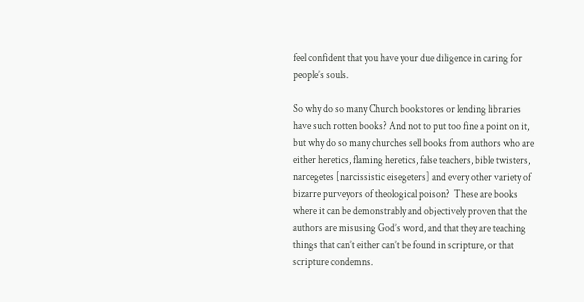feel confident that you have your due diligence in caring for people’s souls.

So why do so many Church bookstores or lending libraries have such rotten books? And not to put too fine a point on it, but why do so many churches sell books from authors who are either heretics, flaming heretics, false teachers, bible twisters, narcegetes [narcissistic eisegeters] and every other variety of bizarre purveyors of theological poison?  These are books where it can be demonstrably and objectively proven that the authors are misusing God’s word, and that they are teaching things that can’t either can’t be found in scripture, or that scripture condemns.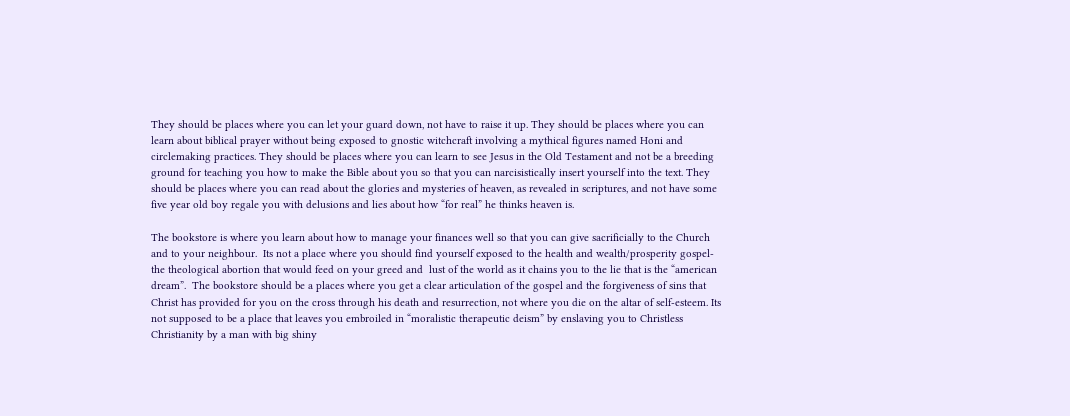They should be places where you can let your guard down, not have to raise it up. They should be places where you can learn about biblical prayer without being exposed to gnostic witchcraft involving a mythical figures named Honi and circlemaking practices. They should be places where you can learn to see Jesus in the Old Testament and not be a breeding ground for teaching you how to make the Bible about you so that you can narcisistically insert yourself into the text. They should be places where you can read about the glories and mysteries of heaven, as revealed in scriptures, and not have some five year old boy regale you with delusions and lies about how “for real” he thinks heaven is.

The bookstore is where you learn about how to manage your finances well so that you can give sacrificially to the Church and to your neighbour.  Its not a place where you should find yourself exposed to the health and wealth/prosperity gospel- the theological abortion that would feed on your greed and  lust of the world as it chains you to the lie that is the “american dream”.  The bookstore should be a places where you get a clear articulation of the gospel and the forgiveness of sins that Christ has provided for you on the cross through his death and resurrection, not where you die on the altar of self-esteem. Its not supposed to be a place that leaves you embroiled in “moralistic therapeutic deism” by enslaving you to Christless Christianity by a man with big shiny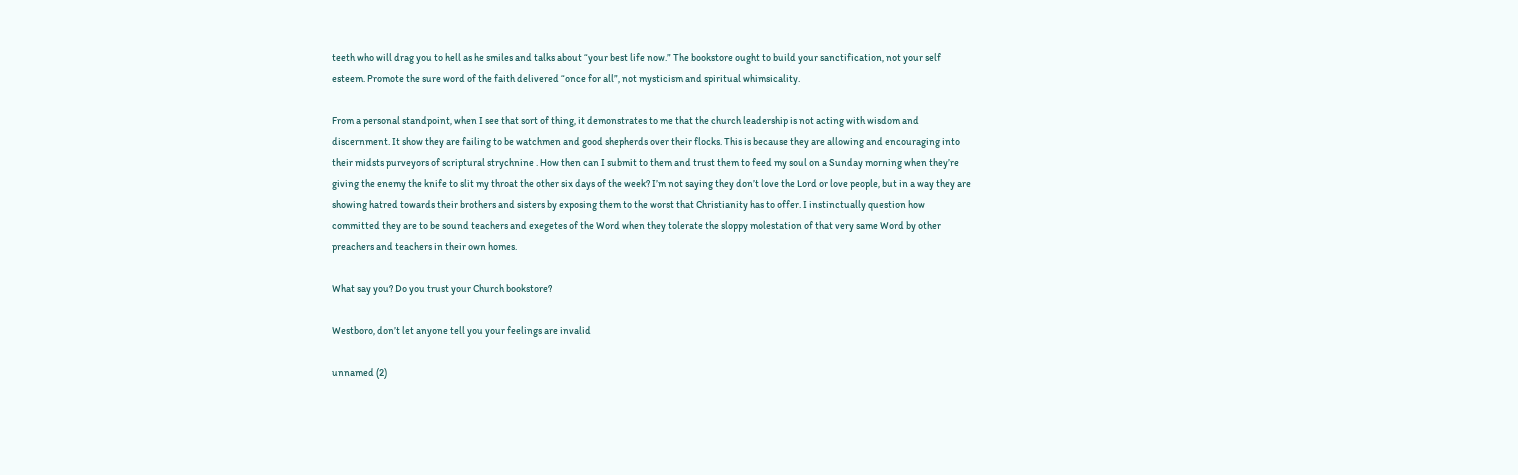teeth who will drag you to hell as he smiles and talks about “your best life now.” The bookstore ought to build your sanctification, not your self esteem. Promote the sure word of the faith delivered “once for all”, not mysticism and spiritual whimsicality.

From a personal standpoint, when I see that sort of thing, it demonstrates to me that the church leadership is not acting with wisdom and discernment. It show they are failing to be watchmen and good shepherds over their flocks. This is because they are allowing and encouraging into their midsts purveyors of scriptural strychnine . How then can I submit to them and trust them to feed my soul on a Sunday morning when they’re giving the enemy the knife to slit my throat the other six days of the week? I’m not saying they don’t love the Lord or love people, but in a way they are showing hatred towards their brothers and sisters by exposing them to the worst that Christianity has to offer. I instinctually question how committed they are to be sound teachers and exegetes of the Word when they tolerate the sloppy molestation of that very same Word by other preachers and teachers in their own homes.

What say you? Do you trust your Church bookstore?

Westboro, don’t let anyone tell you your feelings are invalid

unnamed (2)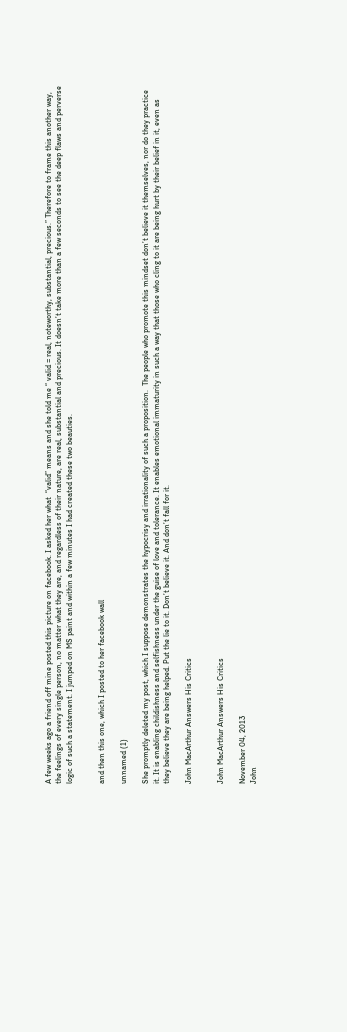A few weeks ago a friend off mine posted this picture on facebook. I asked her what  “valid” means and she told me “ valid = real, noteworthy, substantial, precious.” Therefore to frame this another way, the feelings of every single person, no matter what they are, and regardless of their nature, are real, substantial and precious. It doesn’t take more than a few seconds to see the deep flaws and perverse logic of such a statement. I jumped on MS paint and within a few minutes I had created these two beauties.


and then this one, which I posted to her facebook wall

unnamed (1)

She promptly deleted my post, which I suppose demonstrates the hypocrisy and irrationality of such a proposition.  The people who promote this mindset don’t believe it themselves, nor do they practice it. It is enabling childishness and selfishness under the guise of love and tolerance. It enables emotional immaturity in such a way that those who cling to it are being hurt by their belief in it, even as they believe they are being helped. Put the lie to it. Don’t believe it. And don’t fall for it.

John MacArthur Answers His Critics


John MacArthur Answers His Critics

November 04, 2013
John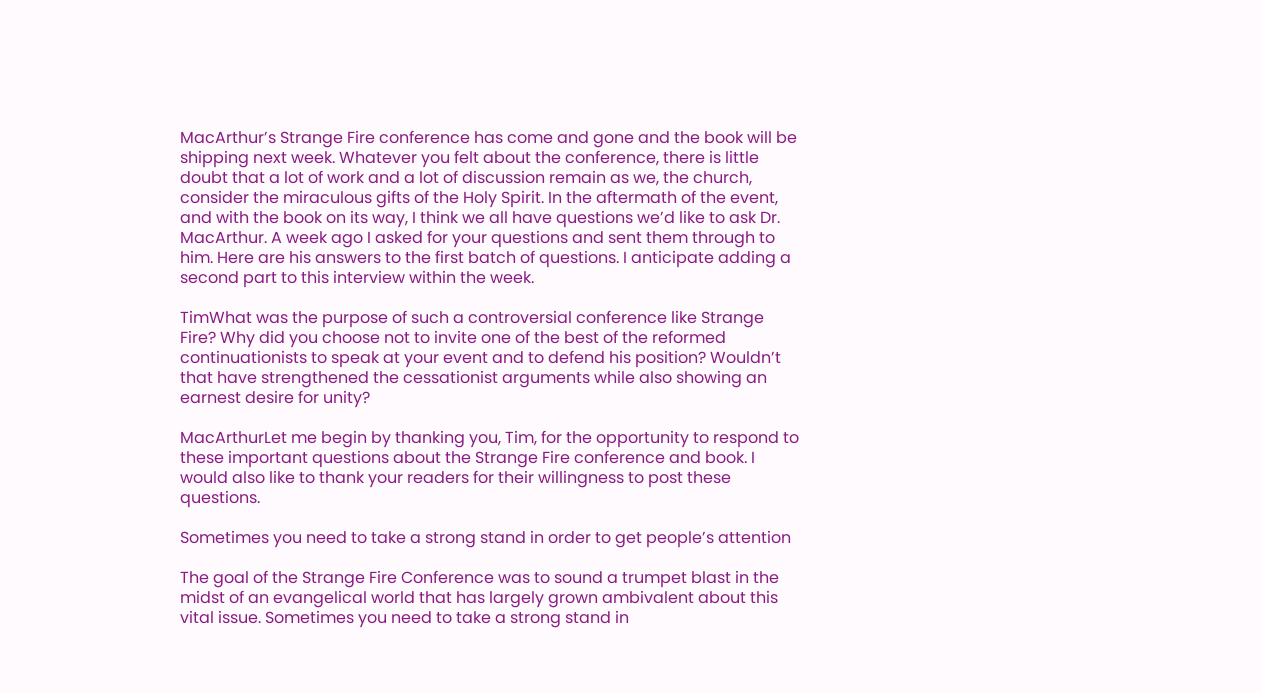MacArthur’s Strange Fire conference has come and gone and the book will be shipping next week. Whatever you felt about the conference, there is little doubt that a lot of work and a lot of discussion remain as we, the church, consider the miraculous gifts of the Holy Spirit. In the aftermath of the event, and with the book on its way, I think we all have questions we’d like to ask Dr. MacArthur. A week ago I asked for your questions and sent them through to him. Here are his answers to the first batch of questions. I anticipate adding a second part to this interview within the week.

TimWhat was the purpose of such a controversial conference like Strange Fire? Why did you choose not to invite one of the best of the reformed continuationists to speak at your event and to defend his position? Wouldn’t that have strengthened the cessationist arguments while also showing an earnest desire for unity?

MacArthurLet me begin by thanking you, Tim, for the opportunity to respond to these important questions about the Strange Fire conference and book. I would also like to thank your readers for their willingness to post these questions.

Sometimes you need to take a strong stand in order to get people’s attention

The goal of the Strange Fire Conference was to sound a trumpet blast in the midst of an evangelical world that has largely grown ambivalent about this vital issue. Sometimes you need to take a strong stand in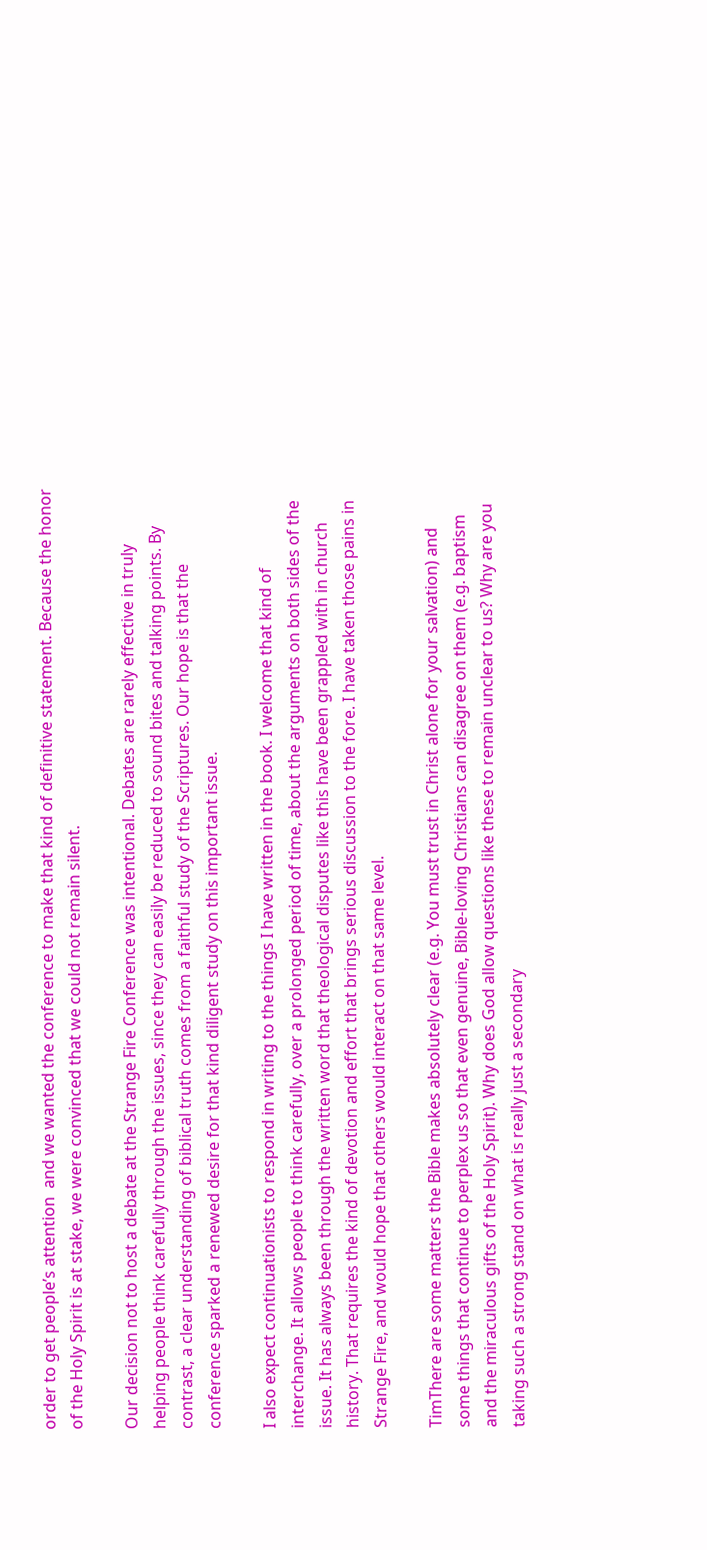order to get people’s attention  and we wanted the conference to make that kind of definitive statement. Because the honor of the Holy Spirit is at stake, we were convinced that we could not remain silent.

Our decision not to host a debate at the Strange Fire Conference was intentional. Debates are rarely effective in truly helping people think carefully through the issues, since they can easily be reduced to sound bites and talking points. By contrast, a clear understanding of biblical truth comes from a faithful study of the Scriptures. Our hope is that the conference sparked a renewed desire for that kind diligent study on this important issue.

I also expect continuationists to respond in writing to the things I have written in the book. I welcome that kind of interchange. It allows people to think carefully, over a prolonged period of time, about the arguments on both sides of the issue. It has always been through the written word that theological disputes like this have been grappled with in church history. That requires the kind of devotion and effort that brings serious discussion to the fore. I have taken those pains in Strange Fire, and would hope that others would interact on that same level.

TimThere are some matters the Bible makes absolutely clear (e.g. You must trust in Christ alone for your salvation) and some things that continue to perplex us so that even genuine, Bible-loving Christians can disagree on them (e.g. baptism and the miraculous gifts of the Holy Spirit). Why does God allow questions like these to remain unclear to us? Why are you taking such a strong stand on what is really just a secondary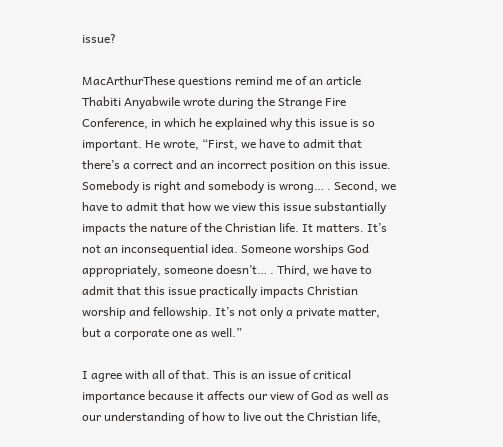issue?

MacArthurThese questions remind me of an article Thabiti Anyabwile wrote during the Strange Fire Conference, in which he explained why this issue is so important. He wrote, “First, we have to admit that there’s a correct and an incorrect position on this issue. Somebody is right and somebody is wrong… . Second, we have to admit that how we view this issue substantially impacts the nature of the Christian life. It matters. It’s not an inconsequential idea. Someone worships God appropriately, someone doesn’t… . Third, we have to admit that this issue practically impacts Christian worship and fellowship. It’s not only a private matter, but a corporate one as well.”

I agree with all of that. This is an issue of critical importance because it affects our view of God as well as our understanding of how to live out the Christian life,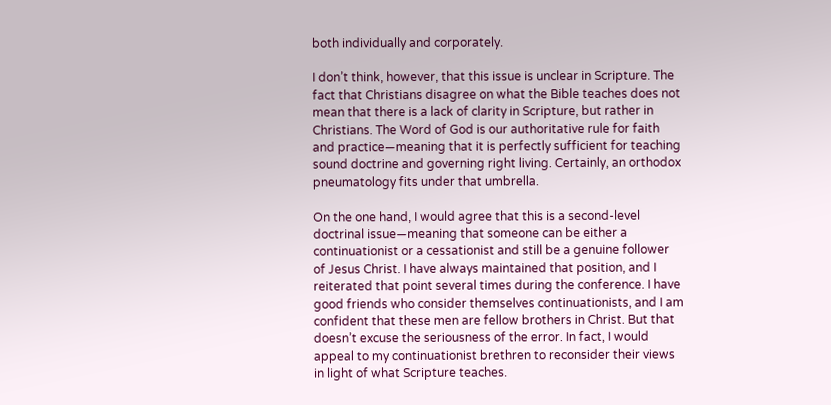both individually and corporately.

I don’t think, however, that this issue is unclear in Scripture. The fact that Christians disagree on what the Bible teaches does not mean that there is a lack of clarity in Scripture, but rather in Christians. The Word of God is our authoritative rule for faith and practice—meaning that it is perfectly sufficient for teaching sound doctrine and governing right living. Certainly, an orthodox pneumatology fits under that umbrella.

On the one hand, I would agree that this is a second-level doctrinal issue—meaning that someone can be either a continuationist or a cessationist and still be a genuine follower of Jesus Christ. I have always maintained that position, and I reiterated that point several times during the conference. I have good friends who consider themselves continuationists, and I am confident that these men are fellow brothers in Christ. But that doesn’t excuse the seriousness of the error. In fact, I would appeal to my continuationist brethren to reconsider their views in light of what Scripture teaches.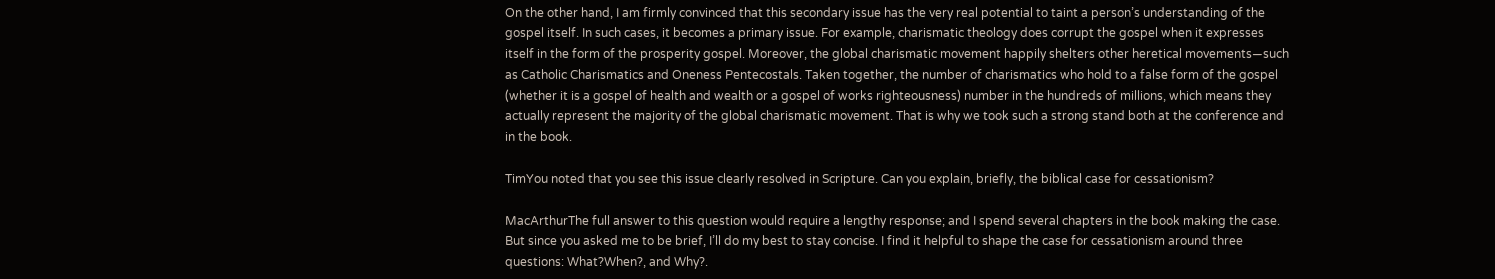On the other hand, I am firmly convinced that this secondary issue has the very real potential to taint a person’s understanding of the gospel itself. In such cases, it becomes a primary issue. For example, charismatic theology does corrupt the gospel when it expresses itself in the form of the prosperity gospel. Moreover, the global charismatic movement happily shelters other heretical movements—such as Catholic Charismatics and Oneness Pentecostals. Taken together, the number of charismatics who hold to a false form of the gospel (whether it is a gospel of health and wealth or a gospel of works righteousness) number in the hundreds of millions, which means they actually represent the majority of the global charismatic movement. That is why we took such a strong stand both at the conference and in the book.

TimYou noted that you see this issue clearly resolved in Scripture. Can you explain, briefly, the biblical case for cessationism?

MacArthurThe full answer to this question would require a lengthy response; and I spend several chapters in the book making the case. But since you asked me to be brief, I’ll do my best to stay concise. I find it helpful to shape the case for cessationism around three questions: What?When?, and Why?.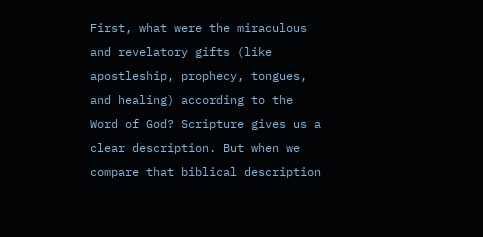First, what were the miraculous and revelatory gifts (like apostleship, prophecy, tongues, and healing) according to the Word of God? Scripture gives us a clear description. But when we compare that biblical description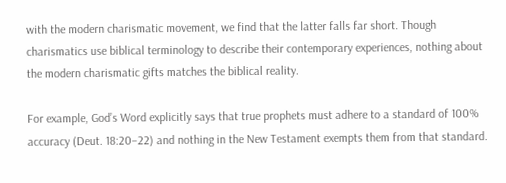with the modern charismatic movement, we find that the latter falls far short. Though charismatics use biblical terminology to describe their contemporary experiences, nothing about the modern charismatic gifts matches the biblical reality.

For example, God’s Word explicitly says that true prophets must adhere to a standard of 100% accuracy (Deut. 18:20–22) and nothing in the New Testament exempts them from that standard.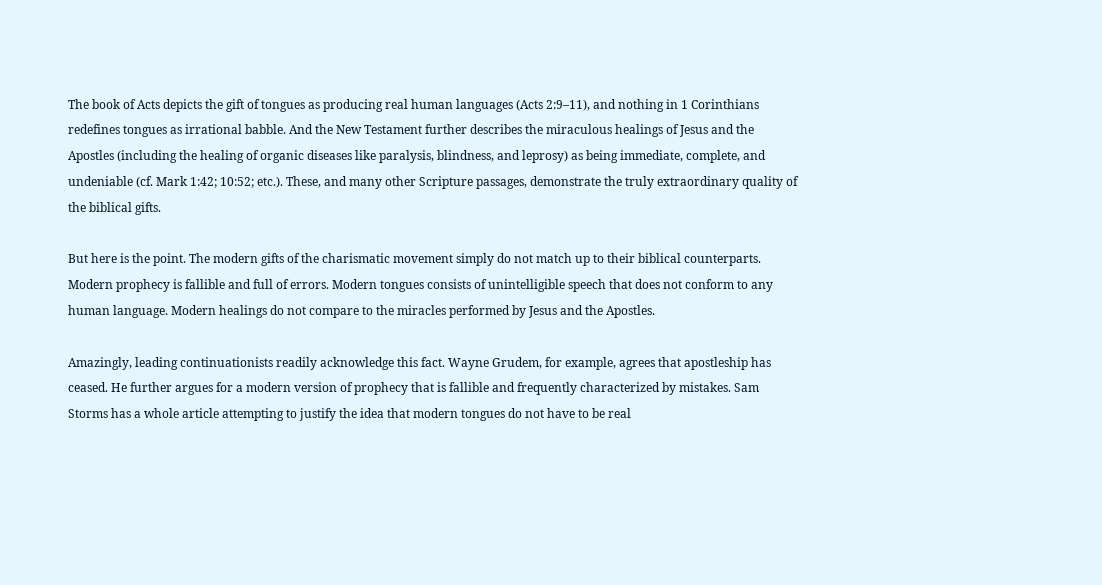The book of Acts depicts the gift of tongues as producing real human languages (Acts 2:9–11), and nothing in 1 Corinthians redefines tongues as irrational babble. And the New Testament further describes the miraculous healings of Jesus and the Apostles (including the healing of organic diseases like paralysis, blindness, and leprosy) as being immediate, complete, and undeniable (cf. Mark 1:42; 10:52; etc.). These, and many other Scripture passages, demonstrate the truly extraordinary quality of the biblical gifts.

But here is the point. The modern gifts of the charismatic movement simply do not match up to their biblical counterparts. Modern prophecy is fallible and full of errors. Modern tongues consists of unintelligible speech that does not conform to any human language. Modern healings do not compare to the miracles performed by Jesus and the Apostles.

Amazingly, leading continuationists readily acknowledge this fact. Wayne Grudem, for example, agrees that apostleship has ceased. He further argues for a modern version of prophecy that is fallible and frequently characterized by mistakes. Sam Storms has a whole article attempting to justify the idea that modern tongues do not have to be real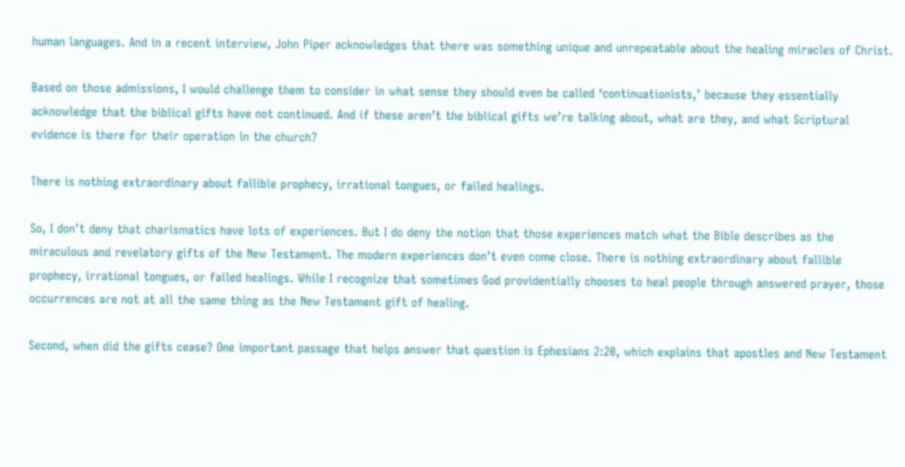human languages. And in a recent interview, John Piper acknowledges that there was something unique and unrepeatable about the healing miracles of Christ.

Based on those admissions, I would challenge them to consider in what sense they should even be called ‘continuationists,’ because they essentially acknowledge that the biblical gifts have not continued. And if these aren’t the biblical gifts we’re talking about, what are they, and what Scriptural evidence is there for their operation in the church?

There is nothing extraordinary about fallible prophecy, irrational tongues, or failed healings.

So, I don’t deny that charismatics have lots of experiences. But I do deny the notion that those experiences match what the Bible describes as the miraculous and revelatory gifts of the New Testament. The modern experiences don’t even come close. There is nothing extraordinary about fallible prophecy, irrational tongues, or failed healings. While I recognize that sometimes God providentially chooses to heal people through answered prayer, those occurrences are not at all the same thing as the New Testament gift of healing.

Second, when did the gifts cease? One important passage that helps answer that question is Ephesians 2:20, which explains that apostles and New Testament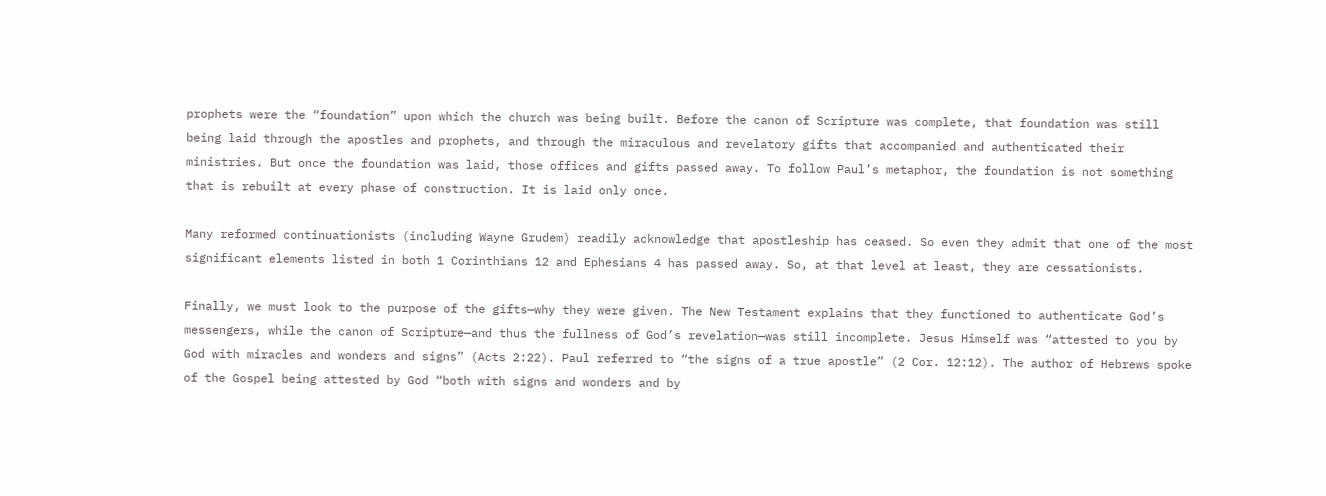prophets were the “foundation” upon which the church was being built. Before the canon of Scripture was complete, that foundation was still being laid through the apostles and prophets, and through the miraculous and revelatory gifts that accompanied and authenticated their ministries. But once the foundation was laid, those offices and gifts passed away. To follow Paul’s metaphor, the foundation is not something that is rebuilt at every phase of construction. It is laid only once.

Many reformed continuationists (including Wayne Grudem) readily acknowledge that apostleship has ceased. So even they admit that one of the most significant elements listed in both 1 Corinthians 12 and Ephesians 4 has passed away. So, at that level at least, they are cessationists.

Finally, we must look to the purpose of the gifts—why they were given. The New Testament explains that they functioned to authenticate God’s messengers, while the canon of Scripture—and thus the fullness of God’s revelation—was still incomplete. Jesus Himself was “attested to you by God with miracles and wonders and signs” (Acts 2:22). Paul referred to “the signs of a true apostle” (2 Cor. 12:12). The author of Hebrews spoke of the Gospel being attested by God “both with signs and wonders and by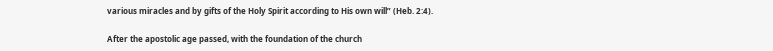various miracles and by gifts of the Holy Spirit according to His own will” (Heb. 2:4).

After the apostolic age passed, with the foundation of the church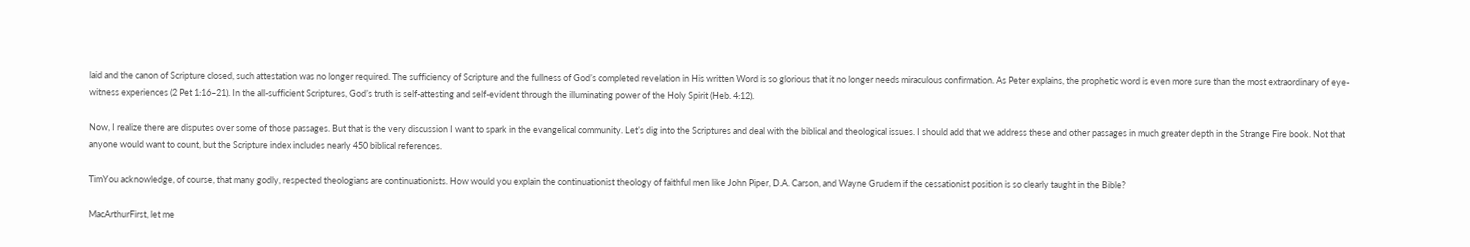laid and the canon of Scripture closed, such attestation was no longer required. The sufficiency of Scripture and the fullness of God’s completed revelation in His written Word is so glorious that it no longer needs miraculous confirmation. As Peter explains, the prophetic word is even more sure than the most extraordinary of eye-witness experiences (2 Pet 1:16–21). In the all-sufficient Scriptures, God’s truth is self-attesting and self-evident through the illuminating power of the Holy Spirit (Heb. 4:12).

Now, I realize there are disputes over some of those passages. But that is the very discussion I want to spark in the evangelical community. Let’s dig into the Scriptures and deal with the biblical and theological issues. I should add that we address these and other passages in much greater depth in the Strange Fire book. Not that anyone would want to count, but the Scripture index includes nearly 450 biblical references.

TimYou acknowledge, of course, that many godly, respected theologians are continuationists. How would you explain the continuationist theology of faithful men like John Piper, D.A. Carson, and Wayne Grudem if the cessationist position is so clearly taught in the Bible?

MacArthurFirst, let me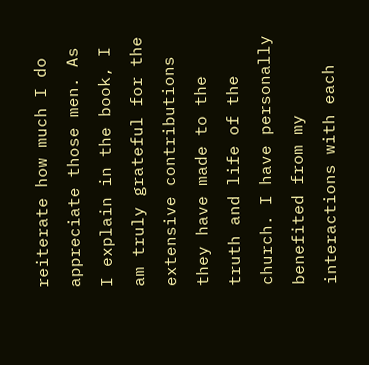reiterate how much I do appreciate those men. As I explain in the book, I am truly grateful for the extensive contributions they have made to the truth and life of the church. I have personally benefited from my interactions with each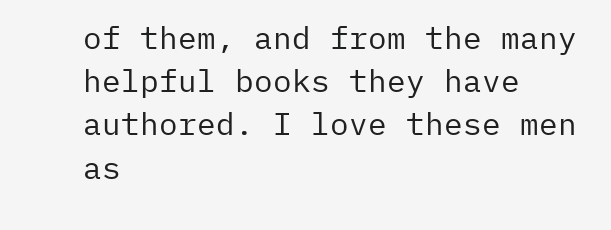of them, and from the many helpful books they have authored. I love these men as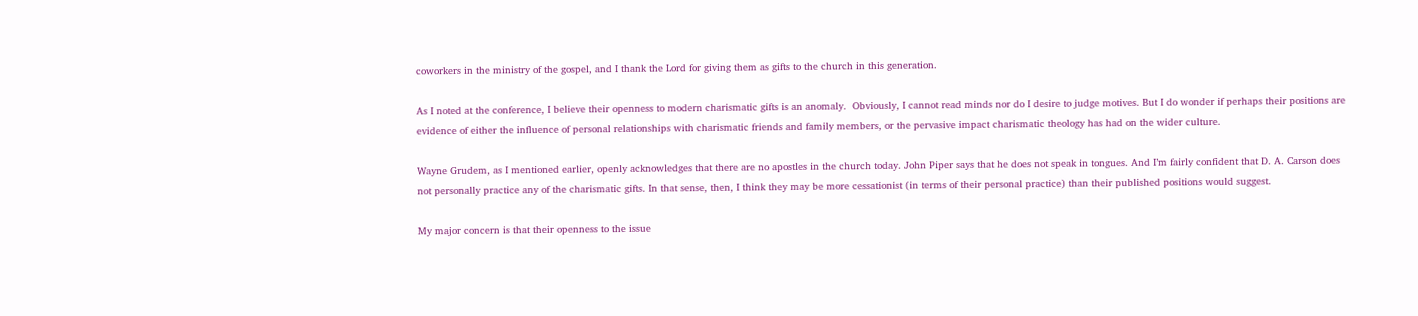coworkers in the ministry of the gospel, and I thank the Lord for giving them as gifts to the church in this generation.

As I noted at the conference, I believe their openness to modern charismatic gifts is an anomaly.  Obviously, I cannot read minds nor do I desire to judge motives. But I do wonder if perhaps their positions are evidence of either the influence of personal relationships with charismatic friends and family members, or the pervasive impact charismatic theology has had on the wider culture.

Wayne Grudem, as I mentioned earlier, openly acknowledges that there are no apostles in the church today. John Piper says that he does not speak in tongues. And I’m fairly confident that D. A. Carson does not personally practice any of the charismatic gifts. In that sense, then, I think they may be more cessationist (in terms of their personal practice) than their published positions would suggest.

My major concern is that their openness to the issue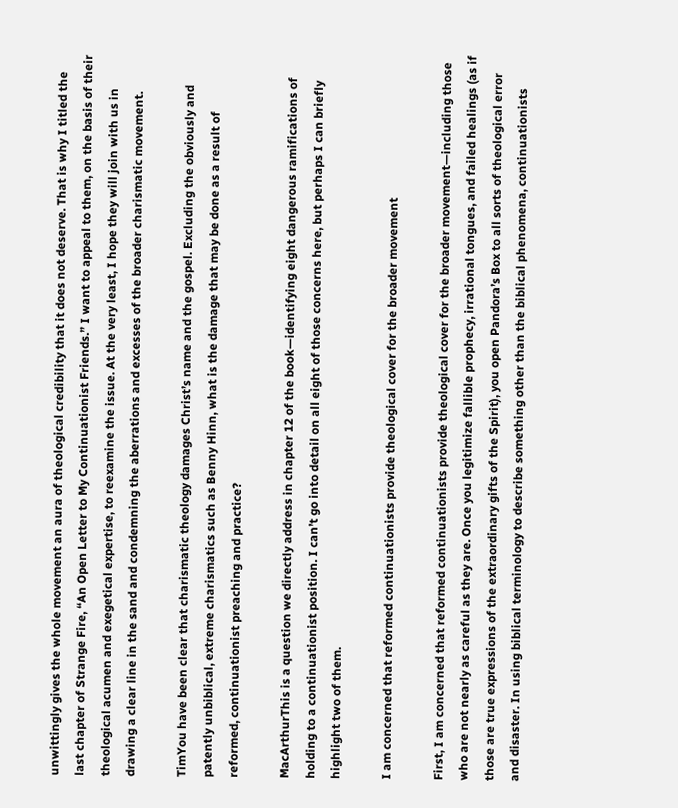unwittingly gives the whole movement an aura of theological credibility that it does not deserve. That is why I titled the last chapter of Strange Fire, “An Open Letter to My Continuationist Friends.” I want to appeal to them, on the basis of their theological acumen and exegetical expertise, to reexamine the issue. At the very least, I hope they will join with us in drawing a clear line in the sand and condemning the aberrations and excesses of the broader charismatic movement.

TimYou have been clear that charismatic theology damages Christ’s name and the gospel. Excluding the obviously and patently unbiblical, extreme charismatics such as Benny Hinn, what is the damage that may be done as a result of reformed, continuationist preaching and practice?

MacArthurThis is a question we directly address in chapter 12 of the book—identifying eight dangerous ramifications of holding to a continuationist position. I can’t go into detail on all eight of those concerns here, but perhaps I can briefly highlight two of them.

I am concerned that reformed continuationists provide theological cover for the broader movement

First, I am concerned that reformed continuationists provide theological cover for the broader movement—including those who are not nearly as careful as they are. Once you legitimize fallible prophecy, irrational tongues, and failed healings (as if those are true expressions of the extraordinary gifts of the Spirit), you open Pandora’s Box to all sorts of theological error and disaster. In using biblical terminology to describe something other than the biblical phenomena, continuationists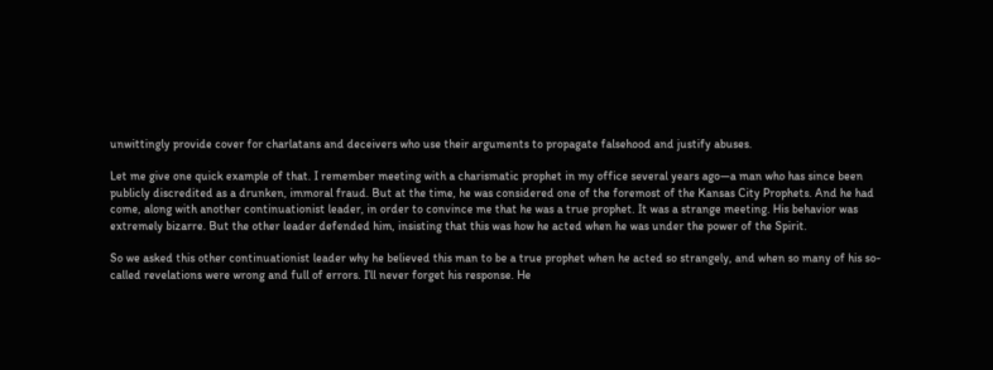unwittingly provide cover for charlatans and deceivers who use their arguments to propagate falsehood and justify abuses.

Let me give one quick example of that. I remember meeting with a charismatic prophet in my office several years ago—a man who has since been publicly discredited as a drunken, immoral fraud. But at the time, he was considered one of the foremost of the Kansas City Prophets. And he had come, along with another continuationist leader, in order to convince me that he was a true prophet. It was a strange meeting. His behavior was extremely bizarre. But the other leader defended him, insisting that this was how he acted when he was under the power of the Spirit.

So we asked this other continuationist leader why he believed this man to be a true prophet when he acted so strangely, and when so many of his so-called revelations were wrong and full of errors. I’ll never forget his response. He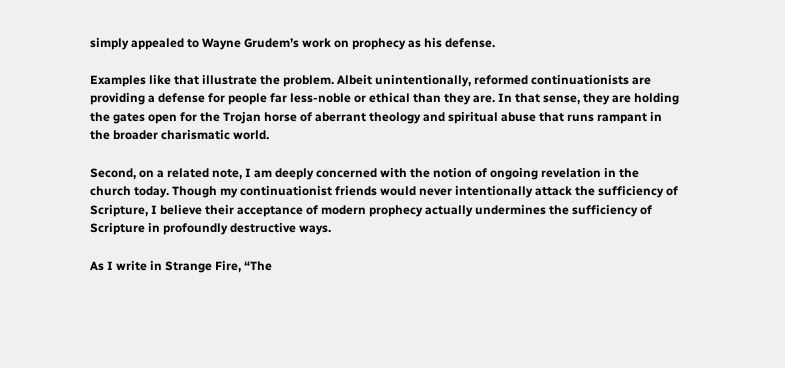simply appealed to Wayne Grudem’s work on prophecy as his defense.

Examples like that illustrate the problem. Albeit unintentionally, reformed continuationists are providing a defense for people far less-noble or ethical than they are. In that sense, they are holding the gates open for the Trojan horse of aberrant theology and spiritual abuse that runs rampant in the broader charismatic world.

Second, on a related note, I am deeply concerned with the notion of ongoing revelation in the church today. Though my continuationist friends would never intentionally attack the sufficiency of Scripture, I believe their acceptance of modern prophecy actually undermines the sufficiency of Scripture in profoundly destructive ways.

As I write in Strange Fire, “The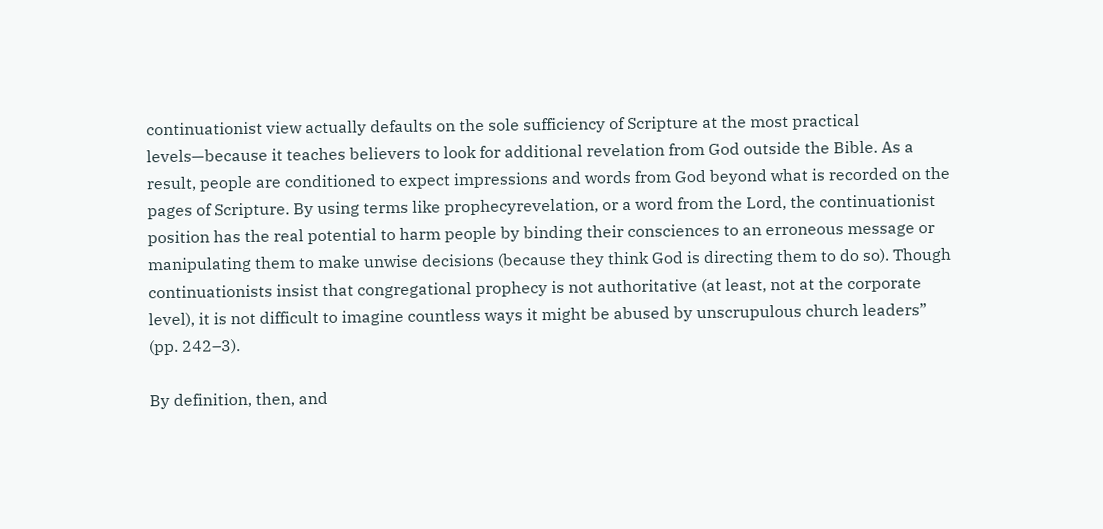continuationist view actually defaults on the sole sufficiency of Scripture at the most practical levels—because it teaches believers to look for additional revelation from God outside the Bible. As a result, people are conditioned to expect impressions and words from God beyond what is recorded on the pages of Scripture. By using terms like prophecyrevelation, or a word from the Lord, the continuationist position has the real potential to harm people by binding their consciences to an erroneous message or manipulating them to make unwise decisions (because they think God is directing them to do so). Though continuationists insist that congregational prophecy is not authoritative (at least, not at the corporate level), it is not difficult to imagine countless ways it might be abused by unscrupulous church leaders” (pp. 242–3).

By definition, then, and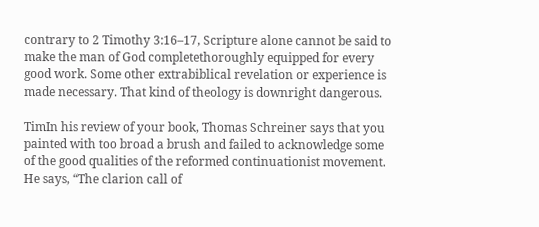contrary to 2 Timothy 3:16–17, Scripture alone cannot be said to make the man of God completethoroughly equipped for every good work. Some other extrabiblical revelation or experience is made necessary. That kind of theology is downright dangerous.

TimIn his review of your book, Thomas Schreiner says that you painted with too broad a brush and failed to acknowledge some of the good qualities of the reformed continuationist movement. He says, “The clarion call of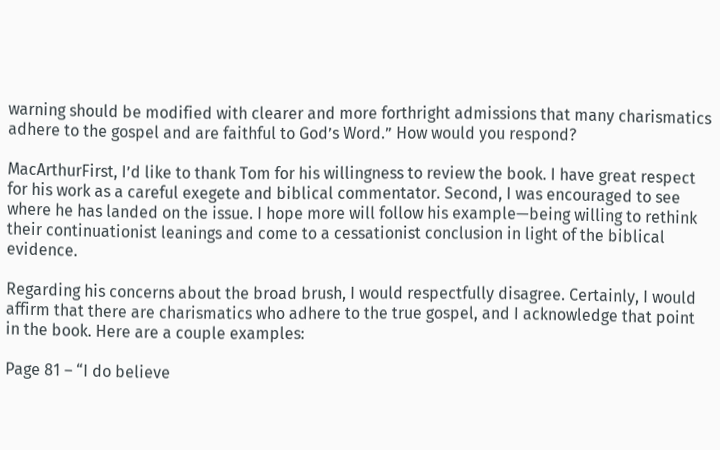warning should be modified with clearer and more forthright admissions that many charismatics adhere to the gospel and are faithful to God’s Word.” How would you respond?

MacArthurFirst, I’d like to thank Tom for his willingness to review the book. I have great respect for his work as a careful exegete and biblical commentator. Second, I was encouraged to see where he has landed on the issue. I hope more will follow his example—being willing to rethink their continuationist leanings and come to a cessationist conclusion in light of the biblical evidence.

Regarding his concerns about the broad brush, I would respectfully disagree. Certainly, I would affirm that there are charismatics who adhere to the true gospel, and I acknowledge that point in the book. Here are a couple examples:

Page 81 – “I do believe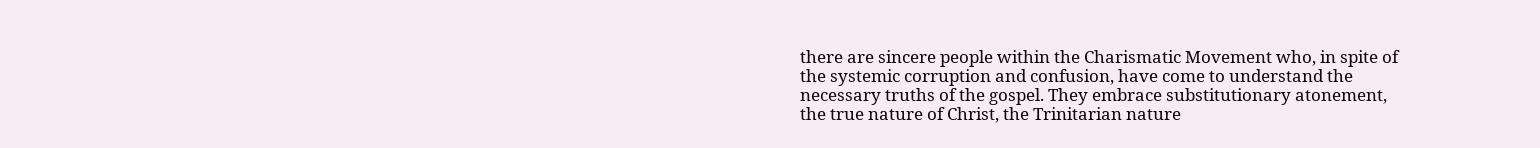there are sincere people within the Charismatic Movement who, in spite of the systemic corruption and confusion, have come to understand the necessary truths of the gospel. They embrace substitutionary atonement, the true nature of Christ, the Trinitarian nature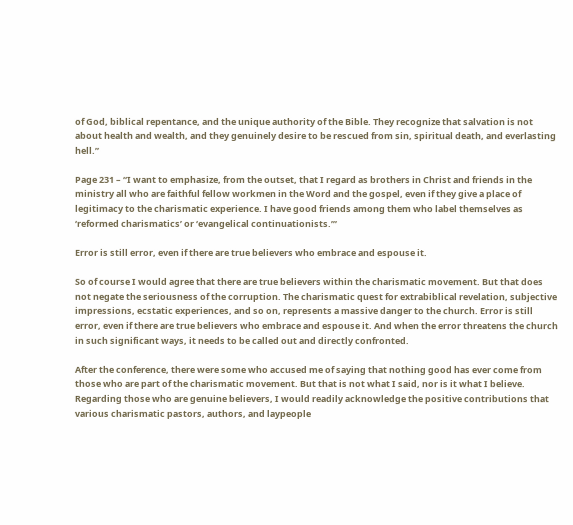of God, biblical repentance, and the unique authority of the Bible. They recognize that salvation is not about health and wealth, and they genuinely desire to be rescued from sin, spiritual death, and everlasting hell.”

Page 231 – “I want to emphasize, from the outset, that I regard as brothers in Christ and friends in the ministry all who are faithful fellow workmen in the Word and the gospel, even if they give a place of legitimacy to the charismatic experience. I have good friends among them who label themselves as ‘reformed charismatics’ or ‘evangelical continuationists.’”

Error is still error, even if there are true believers who embrace and espouse it.

So of course I would agree that there are true believers within the charismatic movement. But that does not negate the seriousness of the corruption. The charismatic quest for extrabiblical revelation, subjective impressions, ecstatic experiences, and so on, represents a massive danger to the church. Error is still error, even if there are true believers who embrace and espouse it. And when the error threatens the church in such significant ways, it needs to be called out and directly confronted.

After the conference, there were some who accused me of saying that nothing good has ever come from those who are part of the charismatic movement. But that is not what I said, nor is it what I believe. Regarding those who are genuine believers, I would readily acknowledge the positive contributions that various charismatic pastors, authors, and laypeople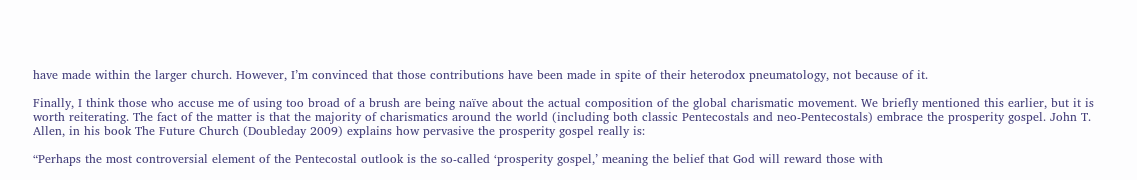have made within the larger church. However, I’m convinced that those contributions have been made in spite of their heterodox pneumatology, not because of it.

Finally, I think those who accuse me of using too broad of a brush are being naïve about the actual composition of the global charismatic movement. We briefly mentioned this earlier, but it is worth reiterating. The fact of the matter is that the majority of charismatics around the world (including both classic Pentecostals and neo-Pentecostals) embrace the prosperity gospel. John T. Allen, in his book The Future Church (Doubleday 2009) explains how pervasive the prosperity gospel really is:

“Perhaps the most controversial element of the Pentecostal outlook is the so-called ‘prosperity gospel,’ meaning the belief that God will reward those with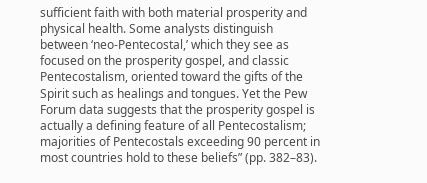sufficient faith with both material prosperity and physical health. Some analysts distinguish between ‘neo-Pentecostal,’ which they see as focused on the prosperity gospel, and classic Pentecostalism, oriented toward the gifts of the Spirit such as healings and tongues. Yet the Pew Forum data suggests that the prosperity gospel is actually a defining feature of all Pentecostalism; majorities of Pentecostals exceeding 90 percent in most countries hold to these beliefs” (pp. 382–83).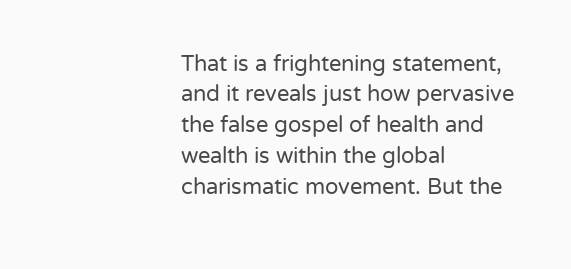That is a frightening statement, and it reveals just how pervasive the false gospel of health and wealth is within the global charismatic movement. But the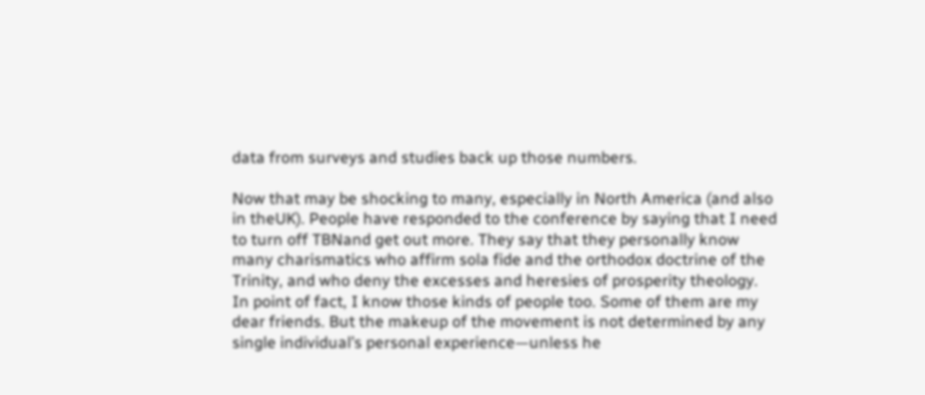data from surveys and studies back up those numbers.

Now that may be shocking to many, especially in North America (and also in theUK). People have responded to the conference by saying that I need to turn off TBNand get out more. They say that they personally know many charismatics who affirm sola fide and the orthodox doctrine of the Trinity, and who deny the excesses and heresies of prosperity theology. In point of fact, I know those kinds of people too. Some of them are my dear friends. But the makeup of the movement is not determined by any single individual’s personal experience—unless he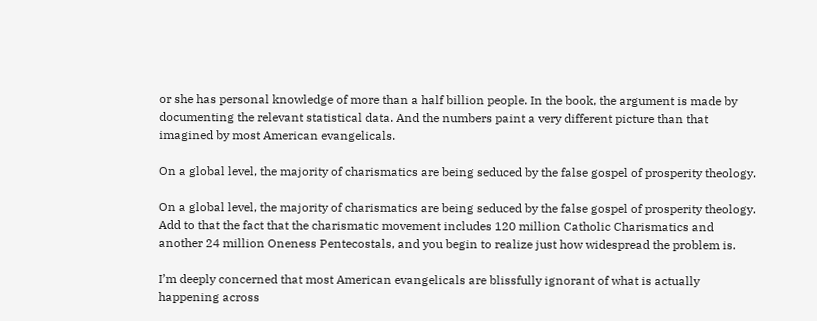or she has personal knowledge of more than a half billion people. In the book, the argument is made by documenting the relevant statistical data. And the numbers paint a very different picture than that imagined by most American evangelicals.

On a global level, the majority of charismatics are being seduced by the false gospel of prosperity theology.

On a global level, the majority of charismatics are being seduced by the false gospel of prosperity theology. Add to that the fact that the charismatic movement includes 120 million Catholic Charismatics and another 24 million Oneness Pentecostals, and you begin to realize just how widespread the problem is.

I’m deeply concerned that most American evangelicals are blissfully ignorant of what is actually happening across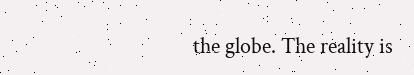the globe. The reality is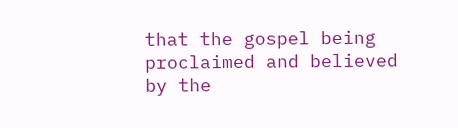that the gospel being proclaimed and believed by the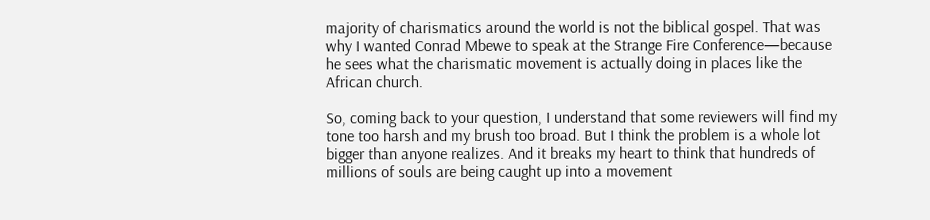majority of charismatics around the world is not the biblical gospel. That was why I wanted Conrad Mbewe to speak at the Strange Fire Conference—because he sees what the charismatic movement is actually doing in places like the African church.

So, coming back to your question, I understand that some reviewers will find my tone too harsh and my brush too broad. But I think the problem is a whole lot bigger than anyone realizes. And it breaks my heart to think that hundreds of millions of souls are being caught up into a movement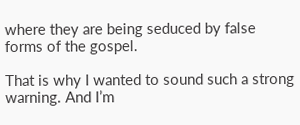where they are being seduced by false forms of the gospel.

That is why I wanted to sound such a strong warning. And I’m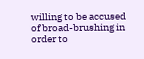willing to be accused of broad-brushing in order to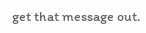get that message out.